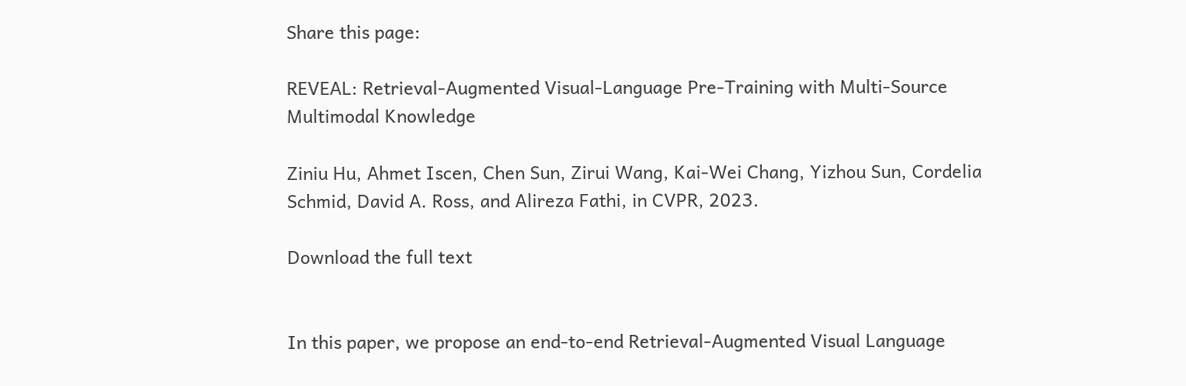Share this page:

REVEAL: Retrieval-Augmented Visual-Language Pre-Training with Multi-Source Multimodal Knowledge

Ziniu Hu, Ahmet Iscen, Chen Sun, Zirui Wang, Kai-Wei Chang, Yizhou Sun, Cordelia Schmid, David A. Ross, and Alireza Fathi, in CVPR, 2023.

Download the full text


In this paper, we propose an end-to-end Retrieval-Augmented Visual Language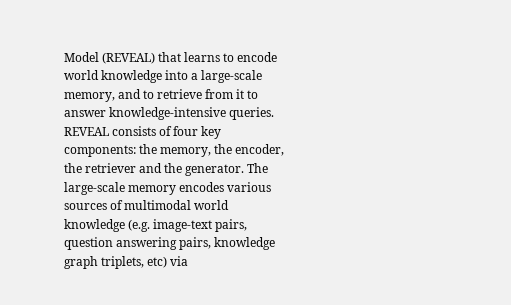Model (REVEAL) that learns to encode world knowledge into a large-scale memory, and to retrieve from it to answer knowledge-intensive queries. REVEAL consists of four key components: the memory, the encoder, the retriever and the generator. The large-scale memory encodes various sources of multimodal world knowledge (e.g. image-text pairs, question answering pairs, knowledge graph triplets, etc) via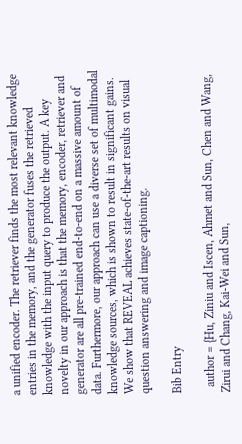a unified encoder. The retriever finds the most relevant knowledge entries in the memory, and the generator fuses the retrieved knowledge with the input query to produce the output. A key novelty in our approach is that the memory, encoder, retriever and generator are all pre-trained end-to-end on a massive amount of data. Furthermore, our approach can use a diverse set of multimodal knowledge sources, which is shown to result in significant gains. We show that REVEAL achieves state-of-the-art results on visual question answering and image captioning.

Bib Entry

  author = {Hu, Ziniu and Iscen, Ahmet and Sun, Chen and Wang, Zirui and Chang, Kai-Wei and Sun,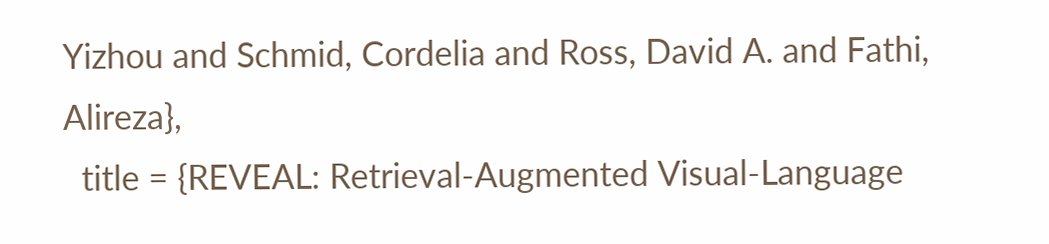Yizhou and Schmid, Cordelia and Ross, David A. and Fathi, Alireza},
  title = {REVEAL: Retrieval-Augmented Visual-Language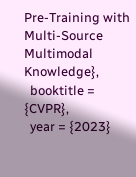Pre-Training with Multi-Source Multimodal Knowledge},
  booktitle = {CVPR},
  year = {2023}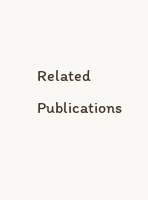Related Publications